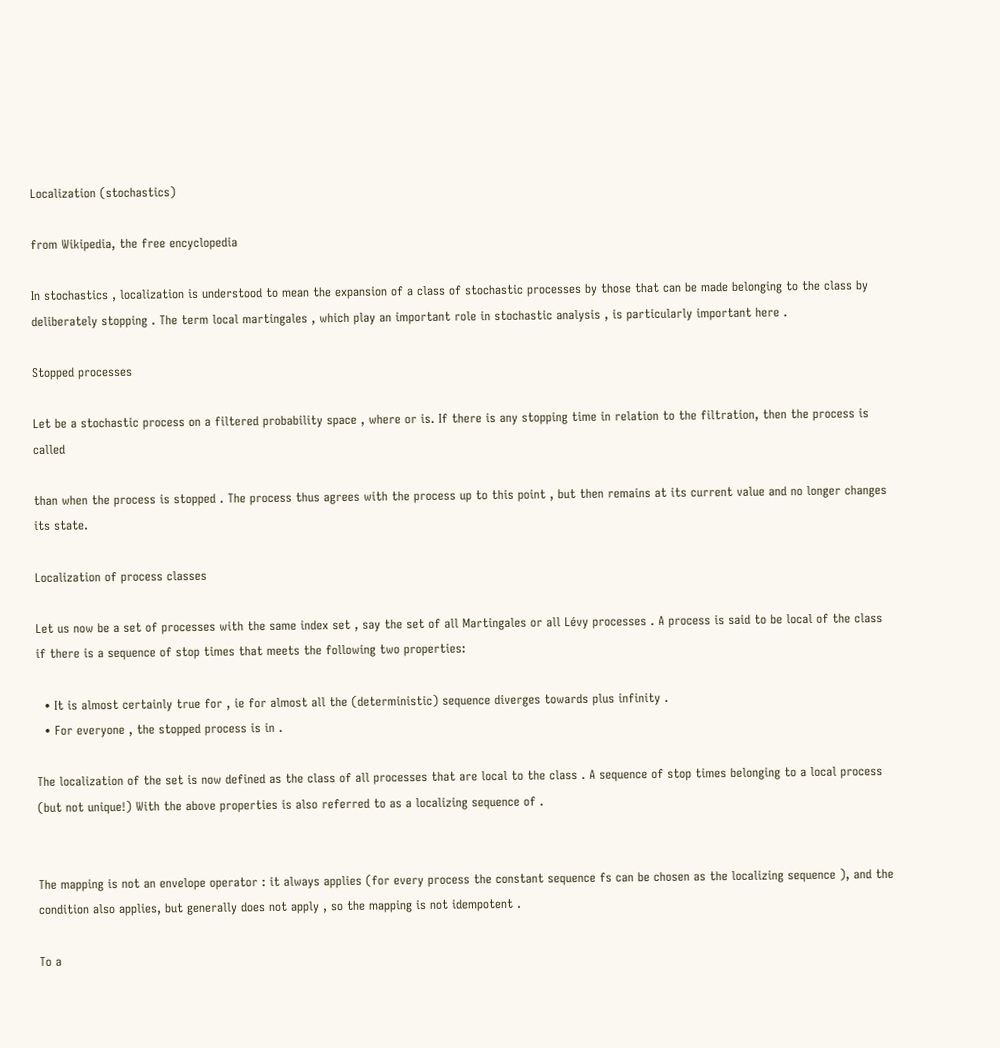Localization (stochastics)

from Wikipedia, the free encyclopedia

In stochastics , localization is understood to mean the expansion of a class of stochastic processes by those that can be made belonging to the class by deliberately stopping . The term local martingales , which play an important role in stochastic analysis , is particularly important here .

Stopped processes

Let be a stochastic process on a filtered probability space , where or is. If there is any stopping time in relation to the filtration, then the process is called

than when the process is stopped . The process thus agrees with the process up to this point , but then remains at its current value and no longer changes its state.

Localization of process classes

Let us now be a set of processes with the same index set , say the set of all Martingales or all Lévy processes . A process is said to be local of the class if there is a sequence of stop times that meets the following two properties:

  • It is almost certainly true for , ie for almost all the (deterministic) sequence diverges towards plus infinity .
  • For everyone , the stopped process is in .

The localization of the set is now defined as the class of all processes that are local to the class . A sequence of stop times belonging to a local process (but not unique!) With the above properties is also referred to as a localizing sequence of .


The mapping is not an envelope operator : it always applies (for every process the constant sequence fs can be chosen as the localizing sequence ), and the condition also applies, but generally does not apply , so the mapping is not idempotent .

To a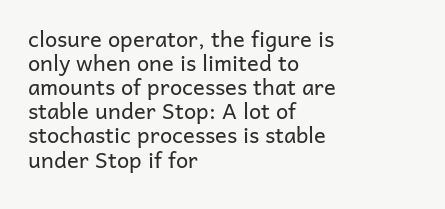closure operator, the figure is only when one is limited to amounts of processes that are stable under Stop: A lot of stochastic processes is stable under Stop if for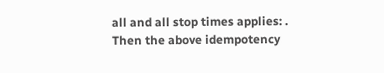all and all stop times applies: . Then the above idempotency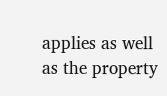applies as well as the property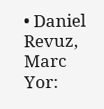• Daniel Revuz, Marc Yor: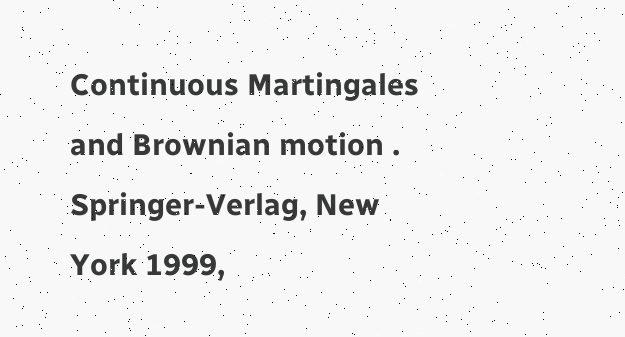Continuous Martingales and Brownian motion . Springer-Verlag, New York 1999,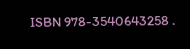ISBN 978-3540643258 .